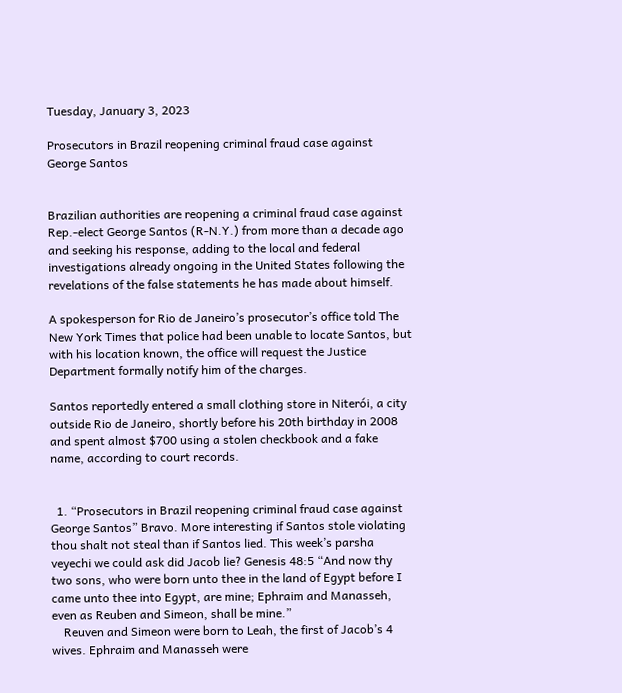Tuesday, January 3, 2023

Prosecutors in Brazil reopening criminal fraud case against George Santos


Brazilian authorities are reopening a criminal fraud case against Rep.-elect George Santos (R-N.Y.) from more than a decade ago and seeking his response, adding to the local and federal investigations already ongoing in the United States following the revelations of the false statements he has made about himself.

A spokesperson for Rio de Janeiro’s prosecutor’s office told The New York Times that police had been unable to locate Santos, but with his location known, the office will request the Justice Department formally notify him of the charges.

Santos reportedly entered a small clothing store in Niterói, a city outside Rio de Janeiro, shortly before his 20th birthday in 2008 and spent almost $700 using a stolen checkbook and a fake name, according to court records.


  1. “Prosecutors in Brazil reopening criminal fraud case against George Santos” Bravo. More interesting if Santos stole violating thou shalt not steal than if Santos lied. This week’s parsha veyechi we could ask did Jacob lie? Genesis 48:5 “And now thy two sons, who were born unto thee in the land of Egypt before I came unto thee into Egypt, are mine; Ephraim and Manasseh, even as Reuben and Simeon, shall be mine.”
    Reuven and Simeon were born to Leah, the first of Jacob’s 4 wives. Ephraim and Manasseh were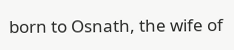born to Osnath, the wife of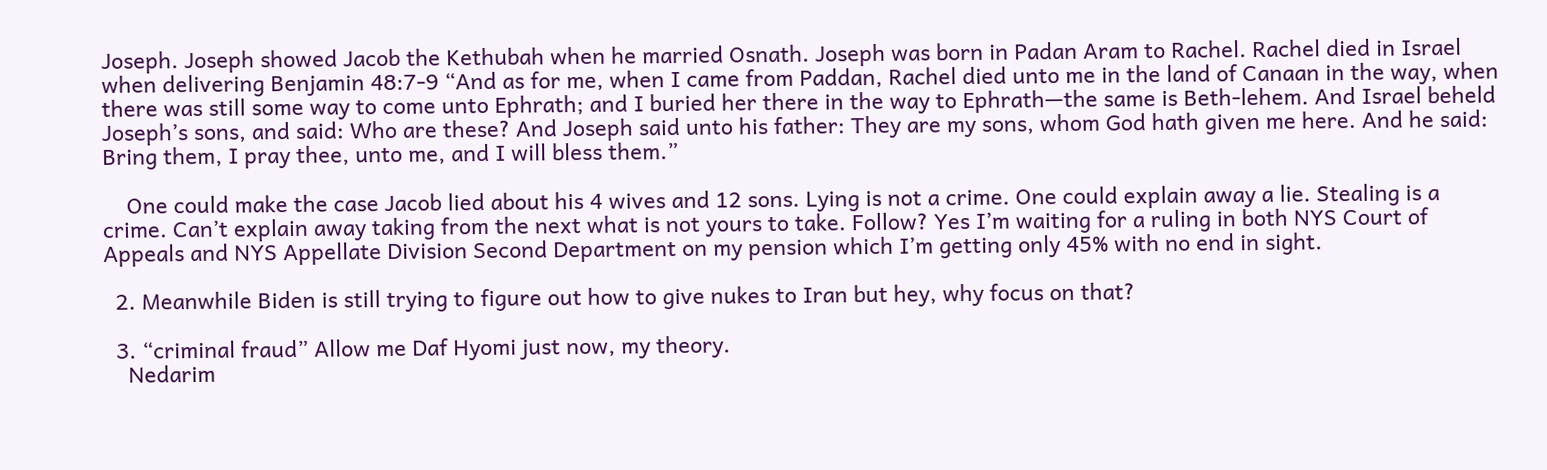Joseph. Joseph showed Jacob the Kethubah when he married Osnath. Joseph was born in Padan Aram to Rachel. Rachel died in Israel when delivering Benjamin 48:7-9 “And as for me, when I came from Paddan, Rachel died unto me in the land of Canaan in the way, when there was still some way to come unto Ephrath; and I buried her there in the way to Ephrath—the same is Beth-lehem. And Israel beheld Joseph’s sons, and said: Who are these? And Joseph said unto his father: They are my sons, whom God hath given me here. And he said: Bring them, I pray thee, unto me, and I will bless them.”

    One could make the case Jacob lied about his 4 wives and 12 sons. Lying is not a crime. One could explain away a lie. Stealing is a crime. Can’t explain away taking from the next what is not yours to take. Follow? Yes I’m waiting for a ruling in both NYS Court of Appeals and NYS Appellate Division Second Department on my pension which I’m getting only 45% with no end in sight.

  2. Meanwhile Biden is still trying to figure out how to give nukes to Iran but hey, why focus on that?

  3. “criminal fraud” Allow me Daf Hyomi just now, my theory.
    Nedarim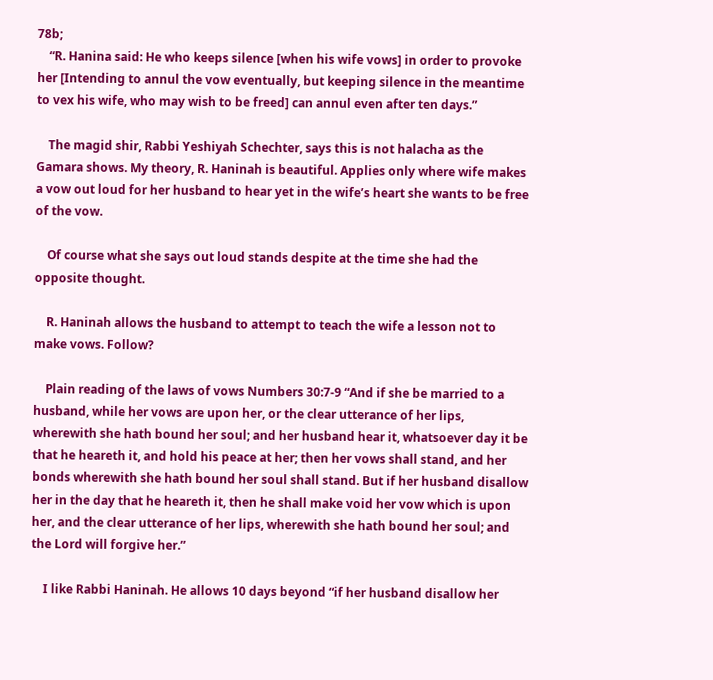78b;
    “R. Hanina said: He who keeps silence [when his wife vows] in order to provoke her [Intending to annul the vow eventually, but keeping silence in the meantime to vex his wife, who may wish to be freed] can annul even after ten days.”

    The magid shir, Rabbi Yeshiyah Schechter, says this is not halacha as the Gamara shows. My theory, R. Haninah is beautiful. Applies only where wife makes a vow out loud for her husband to hear yet in the wife’s heart she wants to be free of the vow.

    Of course what she says out loud stands despite at the time she had the opposite thought.

    R. Haninah allows the husband to attempt to teach the wife a lesson not to make vows. Follow?

    Plain reading of the laws of vows Numbers 30:7-9 “And if she be married to a husband, while her vows are upon her, or the clear utterance of her lips, wherewith she hath bound her soul; and her husband hear it, whatsoever day it be that he heareth it, and hold his peace at her; then her vows shall stand, and her bonds wherewith she hath bound her soul shall stand. But if her husband disallow her in the day that he heareth it, then he shall make void her vow which is upon her, and the clear utterance of her lips, wherewith she hath bound her soul; and the Lord will forgive her.”

    I like Rabbi Haninah. He allows 10 days beyond “if her husband disallow her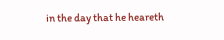in the day that he heareth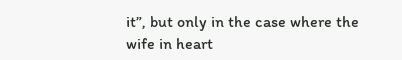it”, but only in the case where the wife in heart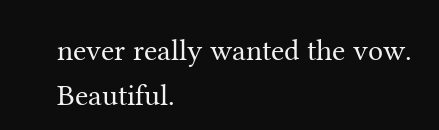never really wanted the vow. Beautiful.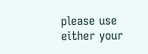please use either your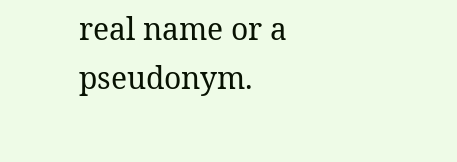real name or a pseudonym.